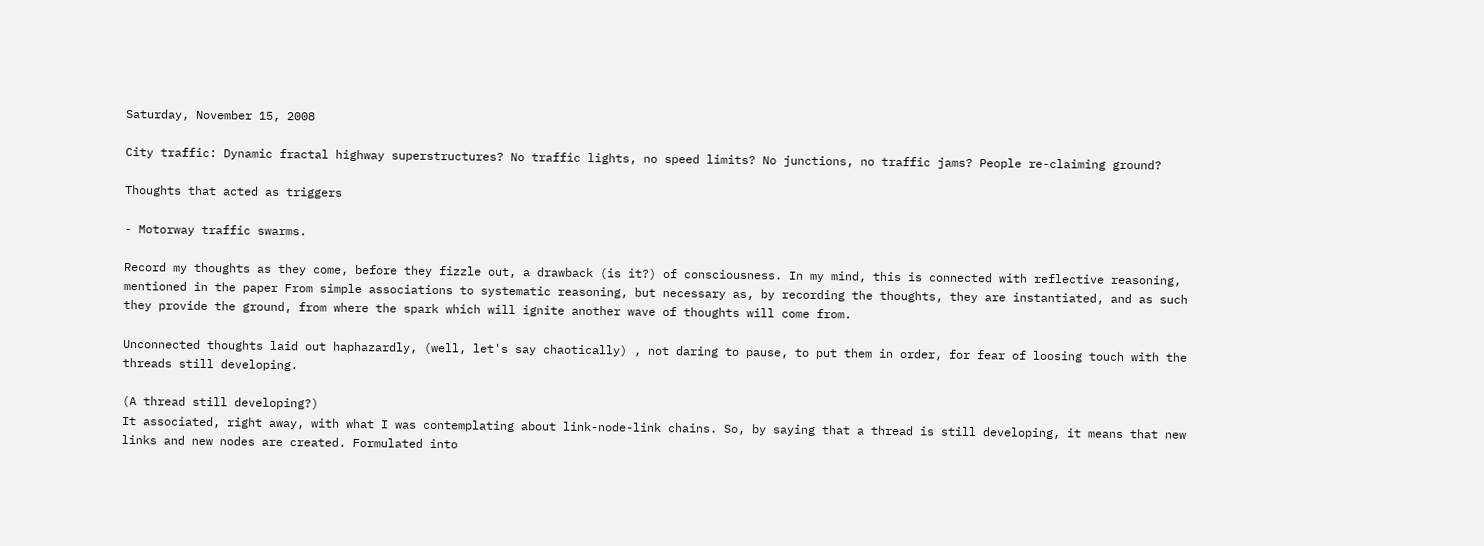Saturday, November 15, 2008

City traffic: Dynamic fractal highway superstructures? No traffic lights, no speed limits? No junctions, no traffic jams? People re-claiming ground?

Thoughts that acted as triggers

- Motorway traffic swarms.

Record my thoughts as they come, before they fizzle out, a drawback (is it?) of consciousness. In my mind, this is connected with reflective reasoning, mentioned in the paper From simple associations to systematic reasoning, but necessary as, by recording the thoughts, they are instantiated, and as such they provide the ground, from where the spark which will ignite another wave of thoughts will come from.

Unconnected thoughts laid out haphazardly, (well, let's say chaotically) , not daring to pause, to put them in order, for fear of loosing touch with the threads still developing.

(A thread still developing?)
It associated, right away, with what I was contemplating about link-node-link chains. So, by saying that a thread is still developing, it means that new links and new nodes are created. Formulated into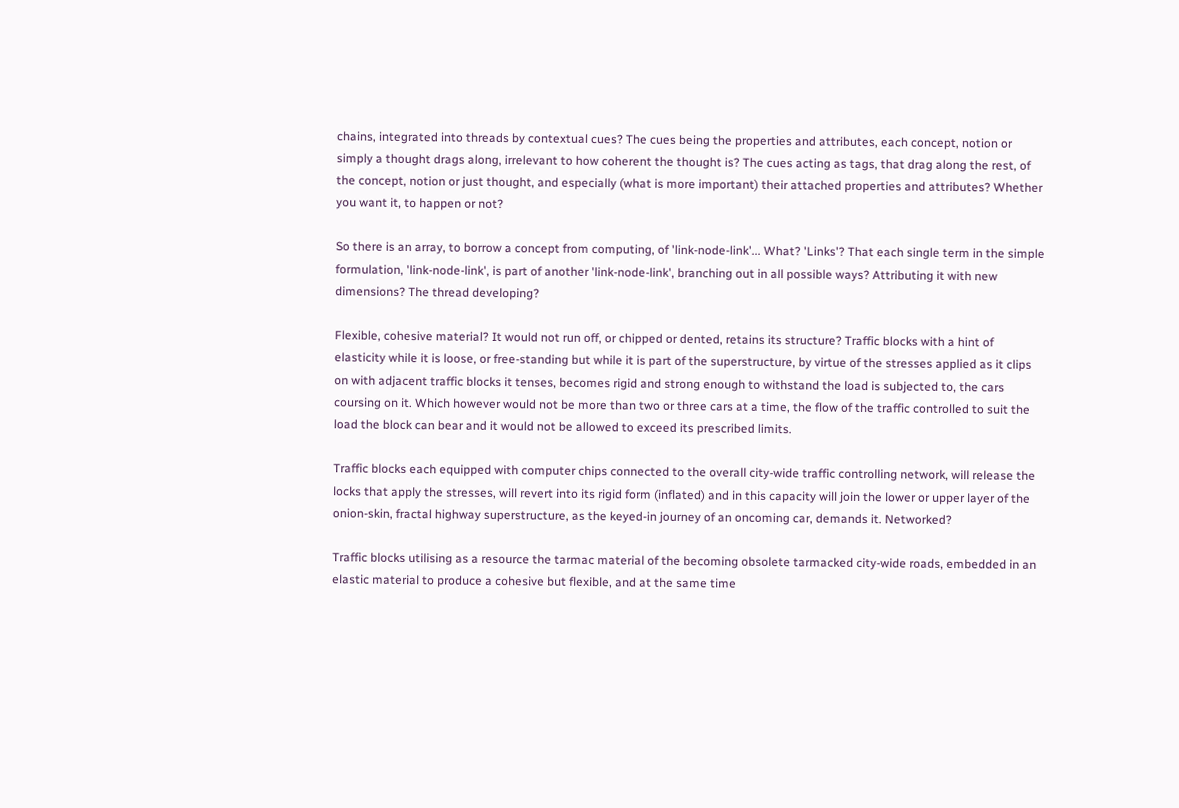chains, integrated into threads by contextual cues? The cues being the properties and attributes, each concept, notion or simply a thought drags along, irrelevant to how coherent the thought is? The cues acting as tags, that drag along the rest, of the concept, notion or just thought, and especially (what is more important) their attached properties and attributes? Whether you want it, to happen or not?

So there is an array, to borrow a concept from computing, of 'link-node-link'... What? 'Links'? That each single term in the simple formulation, 'link-node-link', is part of another 'link-node-link', branching out in all possible ways? Attributing it with new dimensions? The thread developing?

Flexible, cohesive material? It would not run off, or chipped or dented, retains its structure? Traffic blocks with a hint of elasticity while it is loose, or free-standing but while it is part of the superstructure, by virtue of the stresses applied as it clips on with adjacent traffic blocks it tenses, becomes rigid and strong enough to withstand the load is subjected to, the cars coursing on it. Which however would not be more than two or three cars at a time, the flow of the traffic controlled to suit the load the block can bear and it would not be allowed to exceed its prescribed limits.

Traffic blocks each equipped with computer chips connected to the overall city-wide traffic controlling network, will release the locks that apply the stresses, will revert into its rigid form (inflated) and in this capacity will join the lower or upper layer of the onion-skin, fractal highway superstructure, as the keyed-in journey of an oncoming car, demands it. Networked?

Traffic blocks utilising as a resource the tarmac material of the becoming obsolete tarmacked city-wide roads, embedded in an elastic material to produce a cohesive but flexible, and at the same time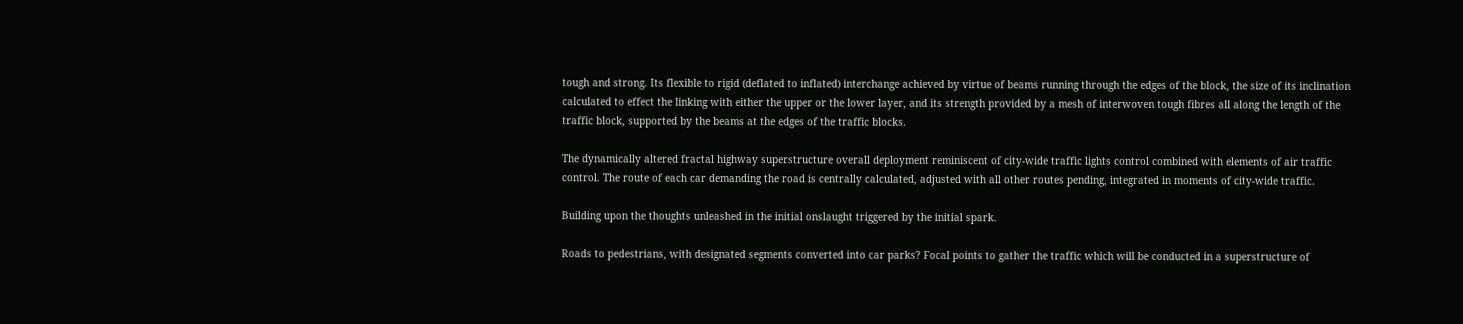tough and strong. Its flexible to rigid (deflated to inflated) interchange achieved by virtue of beams running through the edges of the block, the size of its inclination calculated to effect the linking with either the upper or the lower layer, and its strength provided by a mesh of interwoven tough fibres all along the length of the traffic block, supported by the beams at the edges of the traffic blocks.

The dynamically altered fractal highway superstructure overall deployment reminiscent of city-wide traffic lights control combined with elements of air traffic control. The route of each car demanding the road is centrally calculated, adjusted with all other routes pending, integrated in moments of city-wide traffic.

Building upon the thoughts unleashed in the initial onslaught triggered by the initial spark.

Roads to pedestrians, with designated segments converted into car parks? Focal points to gather the traffic which will be conducted in a superstructure of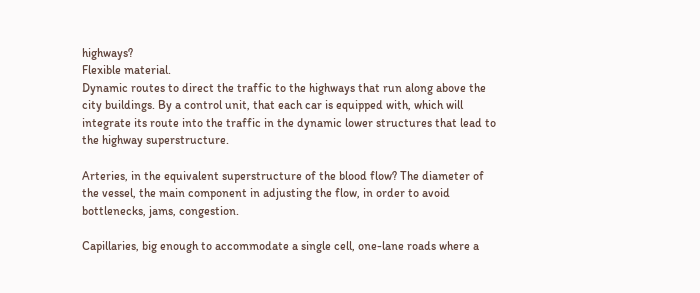highways?
Flexible material.
Dynamic routes to direct the traffic to the highways that run along above the city buildings. By a control unit, that each car is equipped with, which will integrate its route into the traffic in the dynamic lower structures that lead to the highway superstructure.

Arteries, in the equivalent superstructure of the blood flow? The diameter of the vessel, the main component in adjusting the flow, in order to avoid bottlenecks, jams, congestion.

Capillaries, big enough to accommodate a single cell, one-lane roads where a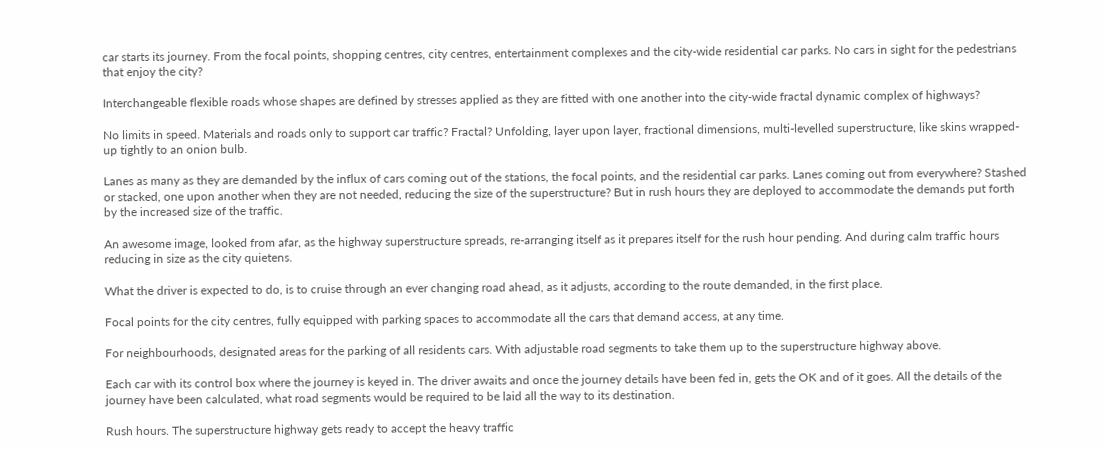car starts its journey. From the focal points, shopping centres, city centres, entertainment complexes and the city-wide residential car parks. No cars in sight for the pedestrians that enjoy the city?

Interchangeable flexible roads whose shapes are defined by stresses applied as they are fitted with one another into the city-wide fractal dynamic complex of highways?

No limits in speed. Materials and roads only to support car traffic? Fractal? Unfolding, layer upon layer, fractional dimensions, multi-levelled superstructure, like skins wrapped-up tightly to an onion bulb.

Lanes as many as they are demanded by the influx of cars coming out of the stations, the focal points, and the residential car parks. Lanes coming out from everywhere? Stashed or stacked, one upon another when they are not needed, reducing the size of the superstructure? But in rush hours they are deployed to accommodate the demands put forth by the increased size of the traffic.

An awesome image, looked from afar, as the highway superstructure spreads, re-arranging itself as it prepares itself for the rush hour pending. And during calm traffic hours reducing in size as the city quietens.

What the driver is expected to do, is to cruise through an ever changing road ahead, as it adjusts, according to the route demanded, in the first place.

Focal points for the city centres, fully equipped with parking spaces to accommodate all the cars that demand access, at any time.

For neighbourhoods, designated areas for the parking of all residents cars. With adjustable road segments to take them up to the superstructure highway above.

Each car with its control box where the journey is keyed in. The driver awaits and once the journey details have been fed in, gets the OK and of it goes. All the details of the journey have been calculated, what road segments would be required to be laid all the way to its destination.

Rush hours. The superstructure highway gets ready to accept the heavy traffic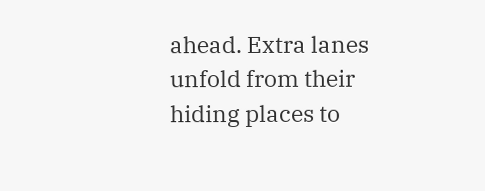ahead. Extra lanes unfold from their hiding places to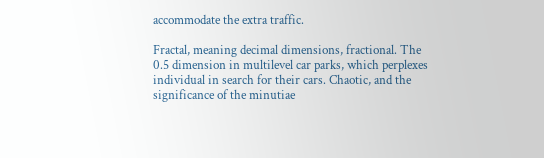accommodate the extra traffic.

Fractal, meaning decimal dimensions, fractional. The 0.5 dimension in multilevel car parks, which perplexes individual in search for their cars. Chaotic, and the significance of the minutiae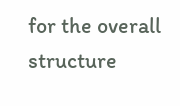for the overall structure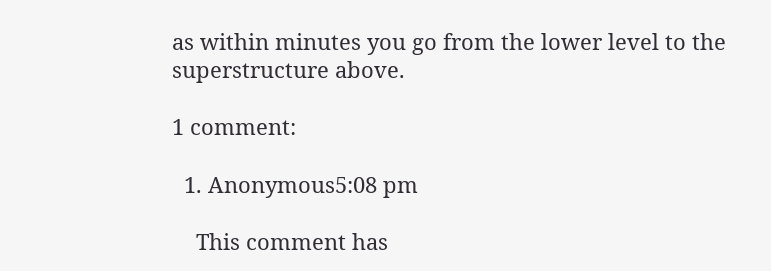as within minutes you go from the lower level to the superstructure above.

1 comment:

  1. Anonymous5:08 pm

    This comment has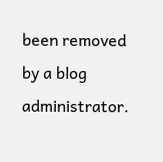been removed by a blog administrator.